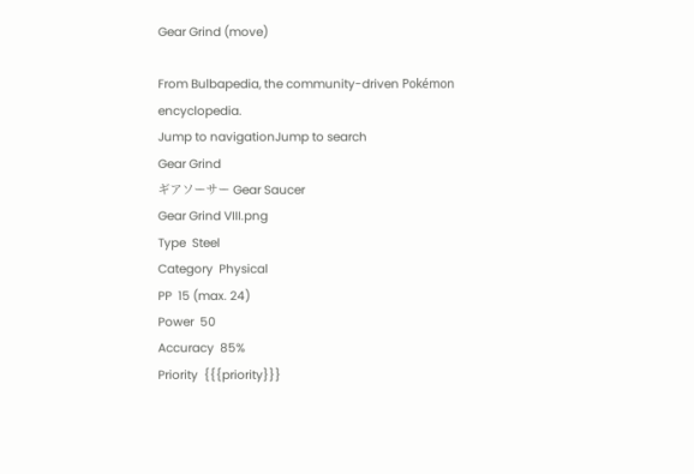Gear Grind (move)

From Bulbapedia, the community-driven Pokémon encyclopedia.
Jump to navigationJump to search
Gear Grind
ギアソーサー Gear Saucer
Gear Grind VIII.png
Type  Steel
Category  Physical
PP  15 (max. 24)
Power  50
Accuracy  85%
Priority  {{{priority}}}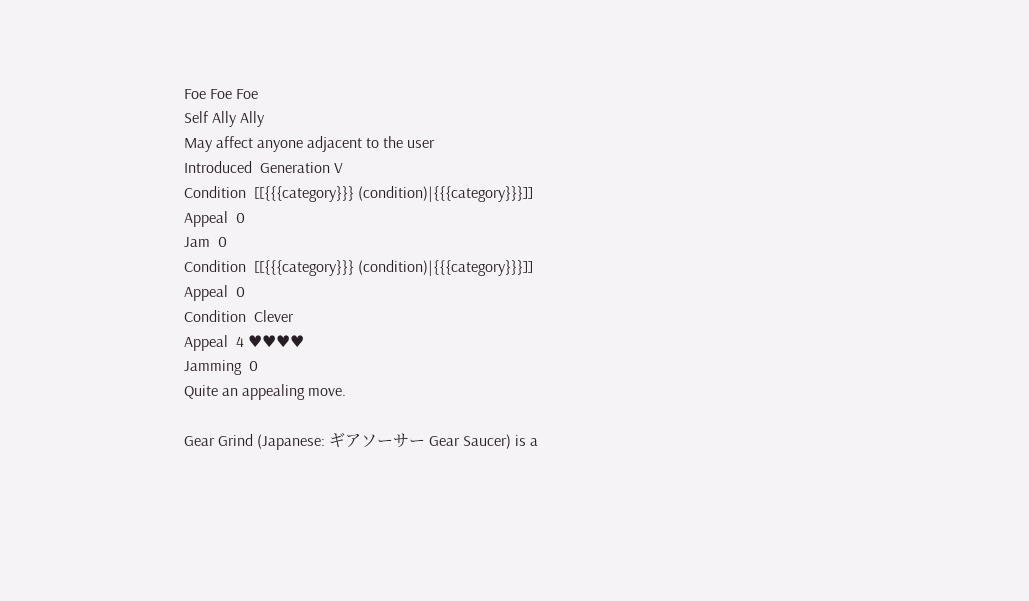Foe Foe Foe
Self Ally Ally
May affect anyone adjacent to the user
Introduced  Generation V
Condition  [[{{{category}}} (condition)|{{{category}}}]]
Appeal  0
Jam  0
Condition  [[{{{category}}} (condition)|{{{category}}}]]
Appeal  0
Condition  Clever
Appeal  4 ♥♥♥♥
Jamming  0
Quite an appealing move.

Gear Grind (Japanese: ギアソーサー Gear Saucer) is a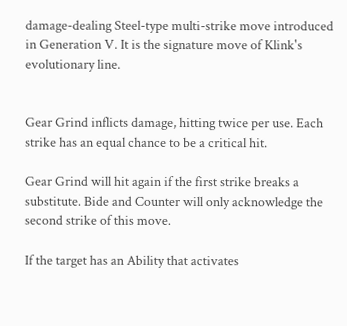damage-dealing Steel-type multi-strike move introduced in Generation V. It is the signature move of Klink's evolutionary line.


Gear Grind inflicts damage, hitting twice per use. Each strike has an equal chance to be a critical hit.

Gear Grind will hit again if the first strike breaks a substitute. Bide and Counter will only acknowledge the second strike of this move.

If the target has an Ability that activates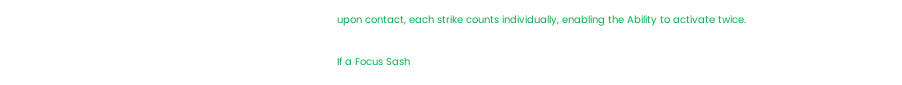upon contact, each strike counts individually, enabling the Ability to activate twice.

If a Focus Sash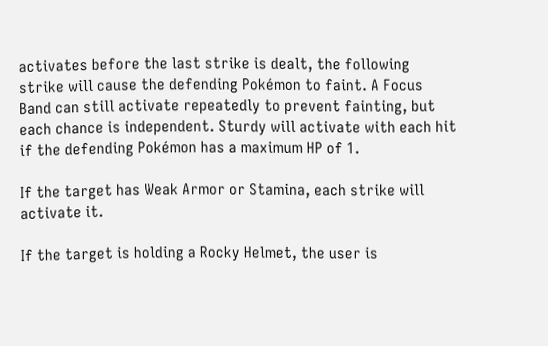activates before the last strike is dealt, the following strike will cause the defending Pokémon to faint. A Focus Band can still activate repeatedly to prevent fainting, but each chance is independent. Sturdy will activate with each hit if the defending Pokémon has a maximum HP of 1.

If the target has Weak Armor or Stamina, each strike will activate it.

If the target is holding a Rocky Helmet, the user is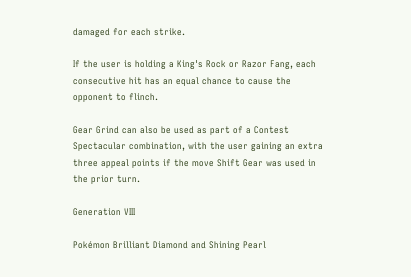damaged for each strike.

If the user is holding a King's Rock or Razor Fang, each consecutive hit has an equal chance to cause the opponent to flinch.

Gear Grind can also be used as part of a Contest Spectacular combination, with the user gaining an extra three appeal points if the move Shift Gear was used in the prior turn.

Generation VIII

Pokémon Brilliant Diamond and Shining Pearl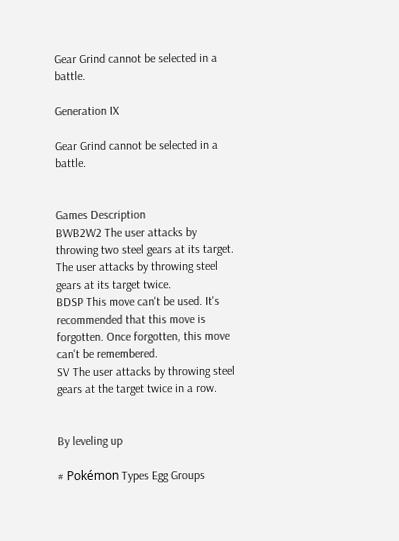Gear Grind cannot be selected in a battle.

Generation IX

Gear Grind cannot be selected in a battle.


Games Description
BWB2W2 The user attacks by throwing two steel gears at its target.
The user attacks by throwing steel gears at its target twice.
BDSP This move can't be used. It's recommended that this move is forgotten. Once forgotten, this move can't be remembered.
SV The user attacks by throwing steel gears at the target twice in a row.


By leveling up

# Pokémon Types Egg Groups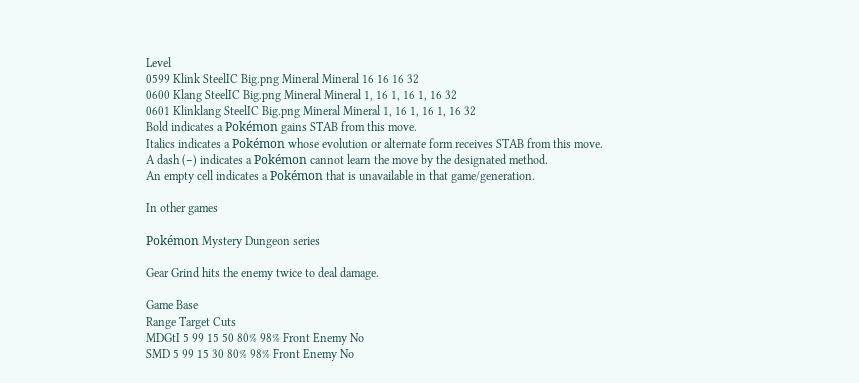Level
0599 Klink SteelIC Big.png Mineral Mineral 16 16 16 32
0600 Klang SteelIC Big.png Mineral Mineral 1, 16 1, 16 1, 16 32
0601 Klinklang SteelIC Big.png Mineral Mineral 1, 16 1, 16 1, 16 32
Bold indicates a Pokémon gains STAB from this move.
Italics indicates a Pokémon whose evolution or alternate form receives STAB from this move.
A dash (−) indicates a Pokémon cannot learn the move by the designated method.
An empty cell indicates a Pokémon that is unavailable in that game/generation.

In other games

Pokémon Mystery Dungeon series

Gear Grind hits the enemy twice to deal damage.

Game Base
Range Target Cuts
MDGtI 5 99 15 50 80% 98% Front Enemy No
SMD 5 99 15 30 80% 98% Front Enemy No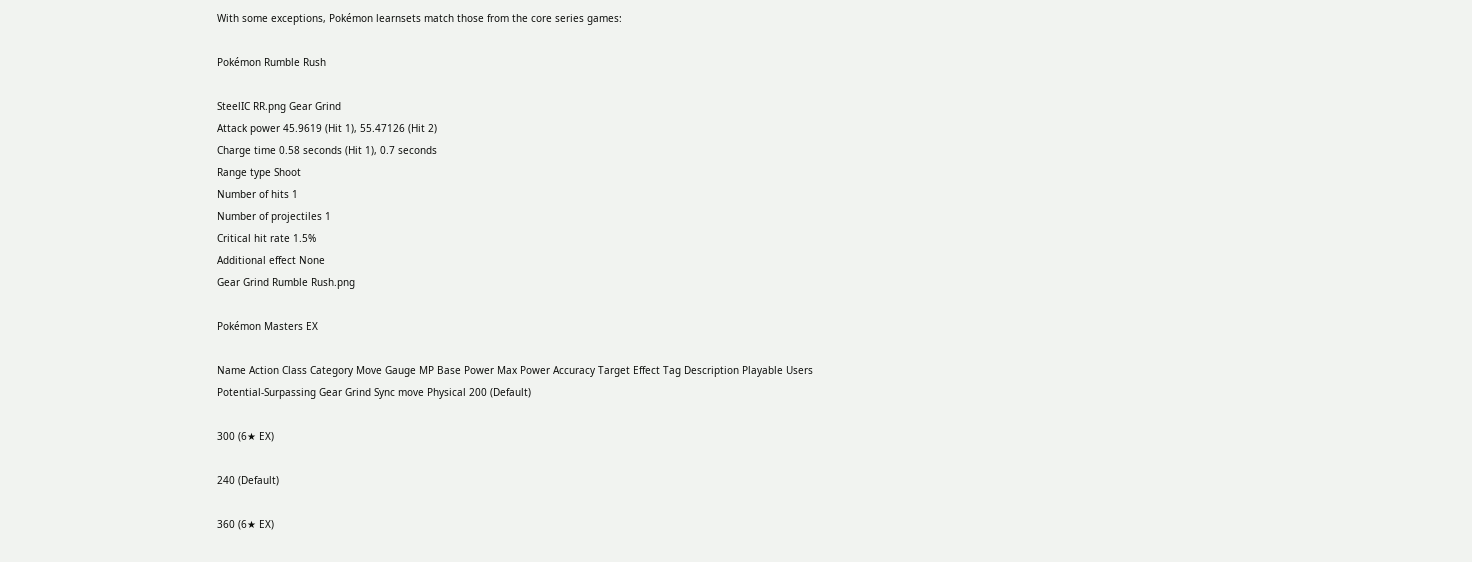With some exceptions, Pokémon learnsets match those from the core series games:

Pokémon Rumble Rush

SteelIC RR.png Gear Grind
Attack power 45.9619 (Hit 1), 55.47126 (Hit 2)
Charge time 0.58 seconds (Hit 1), 0.7 seconds
Range type Shoot
Number of hits 1
Number of projectiles 1
Critical hit rate 1.5%
Additional effect None
Gear Grind Rumble Rush.png

Pokémon Masters EX

Name Action Class Category Move Gauge MP Base Power Max Power Accuracy Target Effect Tag Description Playable Users
Potential-Surpassing Gear Grind Sync move Physical 200 (Default)

300 (6★ EX)

240 (Default)

360 (6★ EX)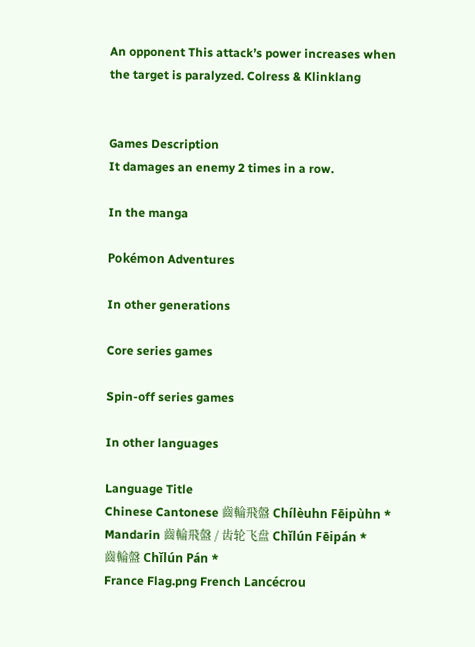An opponent This attack’s power increases when the target is paralyzed. Colress & Klinklang


Games Description
It damages an enemy 2 times in a row.

In the manga

Pokémon Adventures

In other generations

Core series games

Spin-off series games

In other languages

Language Title
Chinese Cantonese 齒輪飛盤 Chílèuhn Fēipùhn *
Mandarin 齒輪飛盤 / 齿轮飞盘 Chǐlún Fēipán *
齒輪盤 Chǐlún Pán *
France Flag.png French Lancécrou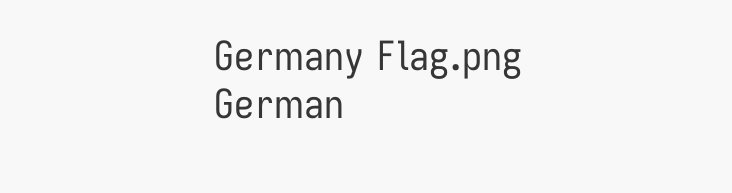Germany Flag.png German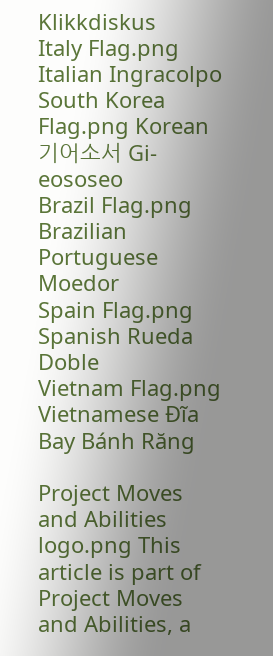Klikkdiskus
Italy Flag.png Italian Ingracolpo
South Korea Flag.png Korean 기어소서 Gi-eososeo
Brazil Flag.png Brazilian Portuguese Moedor
Spain Flag.png Spanish Rueda Doble
Vietnam Flag.png Vietnamese Đĩa Bay Bánh Răng

Project Moves and Abilities logo.png This article is part of Project Moves and Abilities, a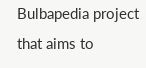Bulbapedia project that aims to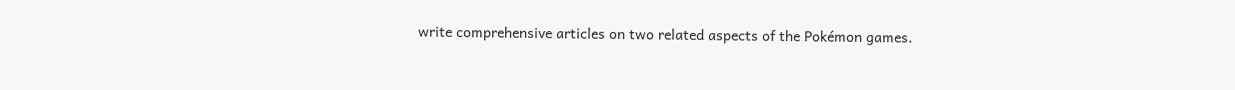write comprehensive articles on two related aspects of the Pokémon games.